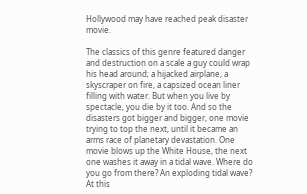Hollywood may have reached peak disaster movie.

The classics of this genre featured danger and destruction on a scale a guy could wrap his head around; a hijacked airplane, a skyscraper on fire, a capsized ocean liner filling with water. But when you live by spectacle, you die by it too. And so the disasters got bigger and bigger, one movie trying to top the next, until it became an arms race of planetary devastation. One movie blows up the White House, the next one washes it away in a tidal wave. Where do you go from there? An exploding tidal wave? At this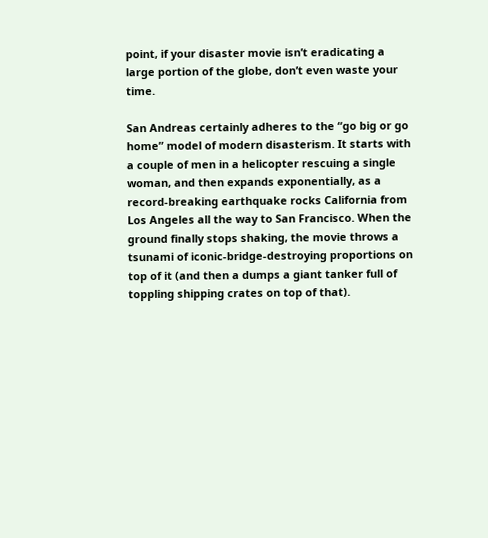point, if your disaster movie isn’t eradicating a large portion of the globe, don’t even waste your time.

San Andreas certainly adheres to the “go big or go home” model of modern disasterism. It starts with a couple of men in a helicopter rescuing a single woman, and then expands exponentially, as a record-breaking earthquake rocks California from Los Angeles all the way to San Francisco. When the ground finally stops shaking, the movie throws a tsunami of iconic-bridge-destroying proportions on top of it (and then a dumps a giant tanker full of toppling shipping crates on top of that).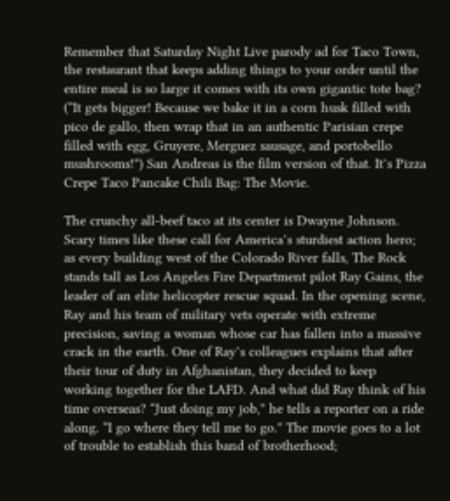Remember that Saturday Night Live parody ad for Taco Town, the restaurant that keeps adding things to your order until the entire meal is so large it comes with its own gigantic tote bag? (“It gets bigger! Because we bake it in a corn husk filled with pico de gallo, then wrap that in an authentic Parisian crepe filled with egg, Gruyere, Merguez sausage, and portobello mushrooms!”) San Andreas is the film version of that. It’s Pizza Crepe Taco Pancake Chili Bag: The Movie.

The crunchy all-beef taco at its center is Dwayne Johnson. Scary times like these call for America’s sturdiest action hero; as every building west of the Colorado River falls, The Rock stands tall as Los Angeles Fire Department pilot Ray Gains, the leader of an elite helicopter rescue squad. In the opening scene, Ray and his team of military vets operate with extreme precision, saving a woman whose car has fallen into a massive crack in the earth. One of Ray’s colleagues explains that after their tour of duty in Afghanistan, they decided to keep working together for the LAFD. And what did Ray think of his time overseas? “Just doing my job,” he tells a reporter on a ride along. “I go where they tell me to go.” The movie goes to a lot of trouble to establish this band of brotherhood;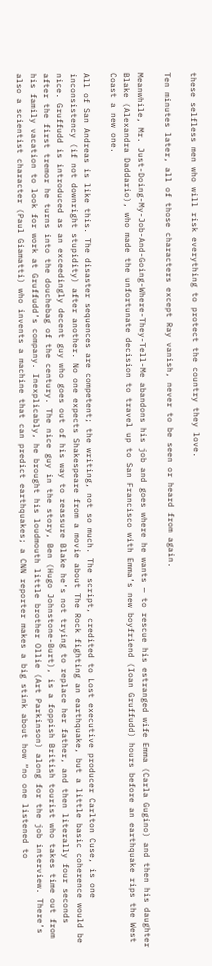these selfless men who will risk everything to protect the country they love.

Ten minutes later, all of those characters except Ray vanish, never to be seen or heard from again.

Meanwhile, Mr. Just-Doing-My-Job-And-Going-Where-They-Tell-Me abandons his job and goes where he wants — to rescue his estranged wife Emma (Carla Gugino) and then his daughter Blake (Alexandra Daddario), who made the unfortunate decision to travel up to San Francisco with Emma’s new boyfriend (Ioan Gruffudd) hours before an earthquake rips the West Coast a new one.

All of San Andreas is like this. The disaster sequences are competent; the writing, not so much. The script, credited to Lost executive producer Carlton Cuse, is one inconsistency (if not downright stupidity) after another. No one expects Shakespeare from a movie about The Rock fighting an earthquake, but a little basic coherence would be nice. Gruffudd is introduced as an exceedingly decent guy who goes out of his way to reassure Blake he’s not trying to replace her father, and then literally four seconds after the first tremor he turns into the douchebag of the century. The nice guy in the story, Ben (Hugo Johnstone-Burt), is a foppish British tourist who takes time out from his family vacation to look for work at Gruffudd’s company. Inexplicably, he brought his loudmouth little brother Ollie (Art Parkinson) along for the job interview. There’s also a scientist character (Paul Giamatti) who invents a machine that can predict earthquakes; a CNN reporter makes a big stink about how “no one listened to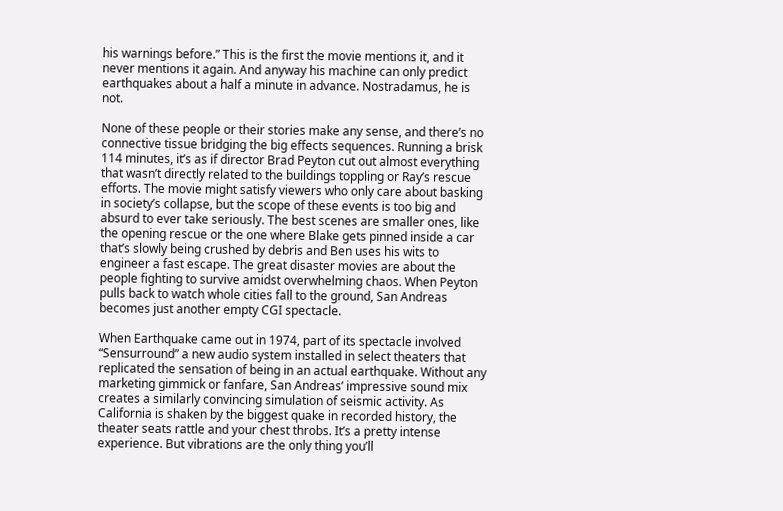his warnings before.” This is the first the movie mentions it, and it never mentions it again. And anyway his machine can only predict earthquakes about a half a minute in advance. Nostradamus, he is not.

None of these people or their stories make any sense, and there’s no connective tissue bridging the big effects sequences. Running a brisk 114 minutes, it’s as if director Brad Peyton cut out almost everything that wasn’t directly related to the buildings toppling or Ray’s rescue efforts. The movie might satisfy viewers who only care about basking in society’s collapse, but the scope of these events is too big and absurd to ever take seriously. The best scenes are smaller ones, like the opening rescue or the one where Blake gets pinned inside a car that’s slowly being crushed by debris and Ben uses his wits to engineer a fast escape. The great disaster movies are about the people fighting to survive amidst overwhelming chaos. When Peyton pulls back to watch whole cities fall to the ground, San Andreas becomes just another empty CGI spectacle.

When Earthquake came out in 1974, part of its spectacle involved “Sensurround” a new audio system installed in select theaters that replicated the sensation of being in an actual earthquake. Without any marketing gimmick or fanfare, San Andreas’ impressive sound mix creates a similarly convincing simulation of seismic activity. As California is shaken by the biggest quake in recorded history, the theater seats rattle and your chest throbs. It’s a pretty intense experience. But vibrations are the only thing you’ll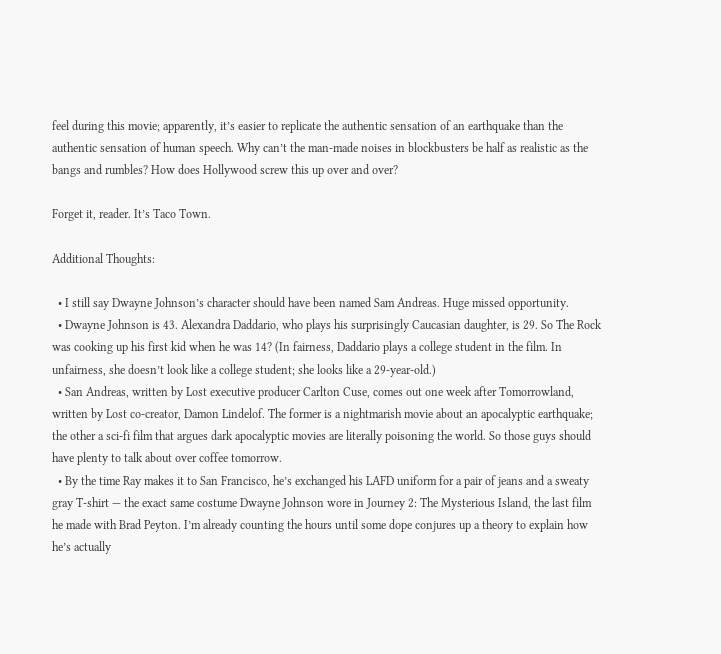feel during this movie; apparently, it’s easier to replicate the authentic sensation of an earthquake than the authentic sensation of human speech. Why can’t the man-made noises in blockbusters be half as realistic as the bangs and rumbles? How does Hollywood screw this up over and over?

Forget it, reader. It’s Taco Town.

Additional Thoughts:

  • I still say Dwayne Johnson’s character should have been named Sam Andreas. Huge missed opportunity.
  • Dwayne Johnson is 43. Alexandra Daddario, who plays his surprisingly Caucasian daughter, is 29. So The Rock was cooking up his first kid when he was 14? (In fairness, Daddario plays a college student in the film. In unfairness, she doesn’t look like a college student; she looks like a 29-year-old.)
  • San Andreas, written by Lost executive producer Carlton Cuse, comes out one week after Tomorrowland, written by Lost co-creator, Damon Lindelof. The former is a nightmarish movie about an apocalyptic earthquake; the other a sci-fi film that argues dark apocalyptic movies are literally poisoning the world. So those guys should have plenty to talk about over coffee tomorrow.
  • By the time Ray makes it to San Francisco, he’s exchanged his LAFD uniform for a pair of jeans and a sweaty gray T-shirt — the exact same costume Dwayne Johnson wore in Journey 2: The Mysterious Island, the last film he made with Brad Peyton. I’m already counting the hours until some dope conjures up a theory to explain how he’s actually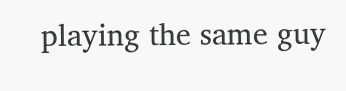playing the same guy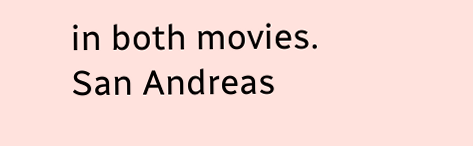in both movies.
San Andreas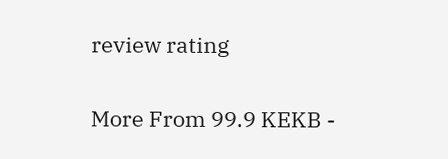review rating

More From 99.9 KEKB -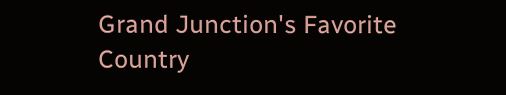Grand Junction's Favorite Country